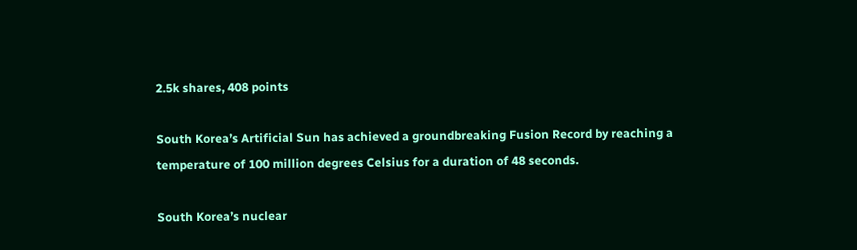2.5k shares, 408 points

South Korea’s Artificial Sun has achieved a groundbreaking Fusion Record by reaching a temperature of 100 million degrees Celsius for a duration of 48 seconds.

South Korea’s nuclear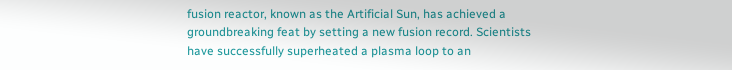fusion reactor, known as the Artificial Sun, has achieved a groundbreaking feat by setting a new fusion record. Scientists have successfully superheated a plasma loop to an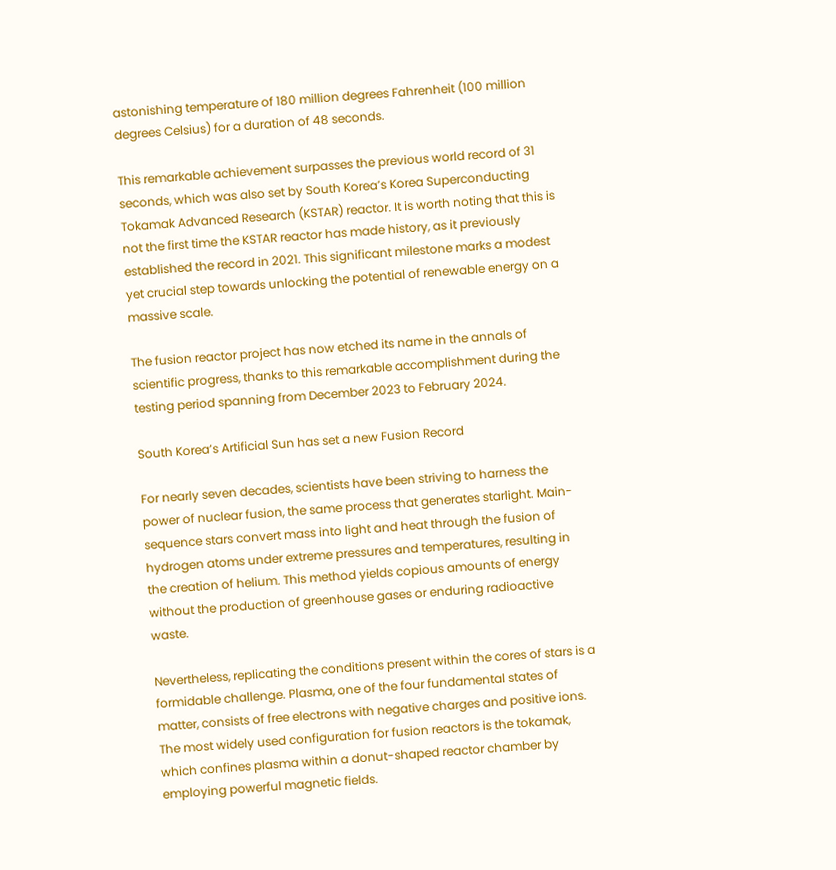astonishing temperature of 180 million degrees Fahrenheit (100 million degrees Celsius) for a duration of 48 seconds.

This remarkable achievement surpasses the previous world record of 31 seconds, which was also set by South Korea’s Korea Superconducting Tokamak Advanced Research (KSTAR) reactor. It is worth noting that this is not the first time the KSTAR reactor has made history, as it previously established the record in 2021. This significant milestone marks a modest yet crucial step towards unlocking the potential of renewable energy on a massive scale.

The fusion reactor project has now etched its name in the annals of scientific progress, thanks to this remarkable accomplishment during the testing period spanning from December 2023 to February 2024.

South Korea’s Artificial Sun has set a new Fusion Record

For nearly seven decades, scientists have been striving to harness the power of nuclear fusion, the same process that generates starlight. Main-sequence stars convert mass into light and heat through the fusion of hydrogen atoms under extreme pressures and temperatures, resulting in the creation of helium. This method yields copious amounts of energy without the production of greenhouse gases or enduring radioactive waste.

Nevertheless, replicating the conditions present within the cores of stars is a formidable challenge. Plasma, one of the four fundamental states of matter, consists of free electrons with negative charges and positive ions. The most widely used configuration for fusion reactors is the tokamak, which confines plasma within a donut-shaped reactor chamber by employing powerful magnetic fields.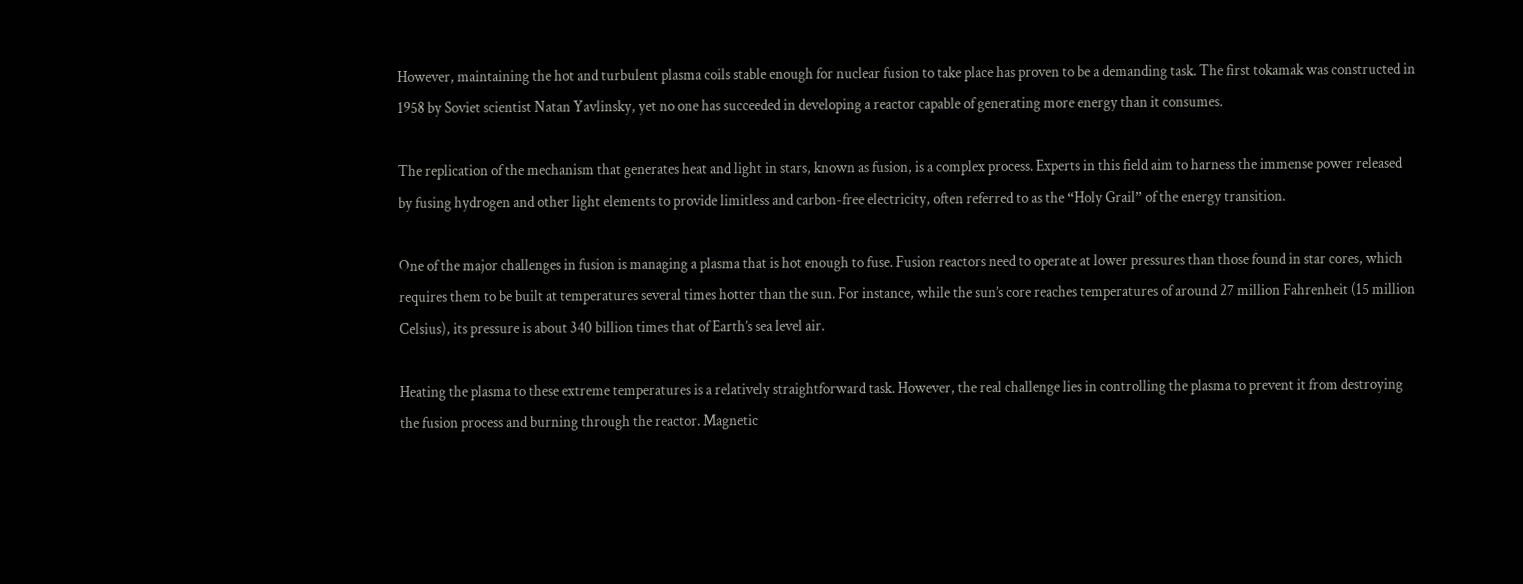However, maintaining the hot and turbulent plasma coils stable enough for nuclear fusion to take place has proven to be a demanding task. The first tokamak was constructed in 1958 by Soviet scientist Natan Yavlinsky, yet no one has succeeded in developing a reactor capable of generating more energy than it consumes.

The replication of the mechanism that generates heat and light in stars, known as fusion, is a complex process. Experts in this field aim to harness the immense power released by fusing hydrogen and other light elements to provide limitless and carbon-free electricity, often referred to as the “Holy Grail” of the energy transition.

One of the major challenges in fusion is managing a plasma that is hot enough to fuse. Fusion reactors need to operate at lower pressures than those found in star cores, which requires them to be built at temperatures several times hotter than the sun. For instance, while the sun’s core reaches temperatures of around 27 million Fahrenheit (15 million Celsius), its pressure is about 340 billion times that of Earth’s sea level air.

Heating the plasma to these extreme temperatures is a relatively straightforward task. However, the real challenge lies in controlling the plasma to prevent it from destroying the fusion process and burning through the reactor. Magnetic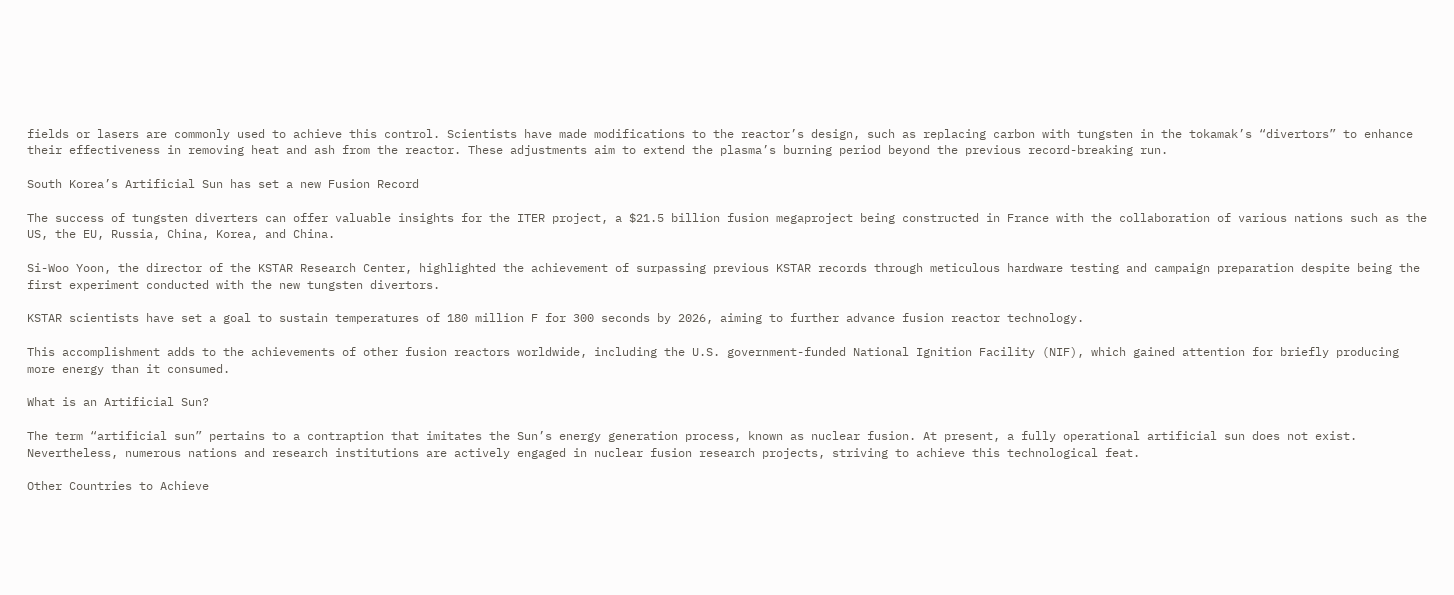fields or lasers are commonly used to achieve this control. Scientists have made modifications to the reactor’s design, such as replacing carbon with tungsten in the tokamak’s “divertors” to enhance their effectiveness in removing heat and ash from the reactor. These adjustments aim to extend the plasma’s burning period beyond the previous record-breaking run.

South Korea’s Artificial Sun has set a new Fusion Record

The success of tungsten diverters can offer valuable insights for the ITER project, a $21.5 billion fusion megaproject being constructed in France with the collaboration of various nations such as the US, the EU, Russia, China, Korea, and China.

Si-Woo Yoon, the director of the KSTAR Research Center, highlighted the achievement of surpassing previous KSTAR records through meticulous hardware testing and campaign preparation despite being the first experiment conducted with the new tungsten divertors.

KSTAR scientists have set a goal to sustain temperatures of 180 million F for 300 seconds by 2026, aiming to further advance fusion reactor technology.

This accomplishment adds to the achievements of other fusion reactors worldwide, including the U.S. government-funded National Ignition Facility (NIF), which gained attention for briefly producing more energy than it consumed.

What is an Artificial Sun?

The term “artificial sun” pertains to a contraption that imitates the Sun’s energy generation process, known as nuclear fusion. At present, a fully operational artificial sun does not exist. Nevertheless, numerous nations and research institutions are actively engaged in nuclear fusion research projects, striving to achieve this technological feat.

Other Countries to Achieve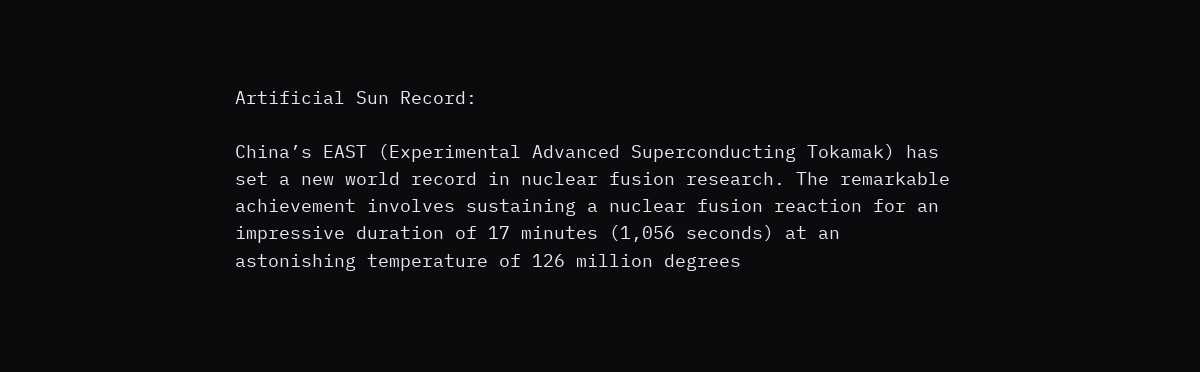Artificial Sun Record:

China’s EAST (Experimental Advanced Superconducting Tokamak) has set a new world record in nuclear fusion research. The remarkable achievement involves sustaining a nuclear fusion reaction for an impressive duration of 17 minutes (1,056 seconds) at an astonishing temperature of 126 million degrees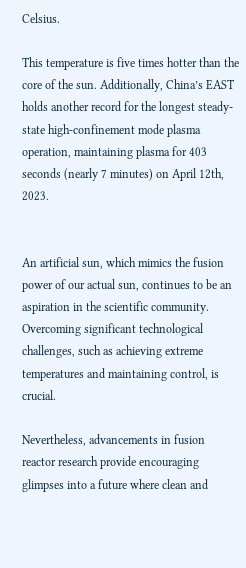Celsius.

This temperature is five times hotter than the core of the sun. Additionally, China’s EAST holds another record for the longest steady-state high-confinement mode plasma operation, maintaining plasma for 403 seconds (nearly 7 minutes) on April 12th, 2023.


An artificial sun, which mimics the fusion power of our actual sun, continues to be an aspiration in the scientific community. Overcoming significant technological challenges, such as achieving extreme temperatures and maintaining control, is crucial.

Nevertheless, advancements in fusion reactor research provide encouraging glimpses into a future where clean and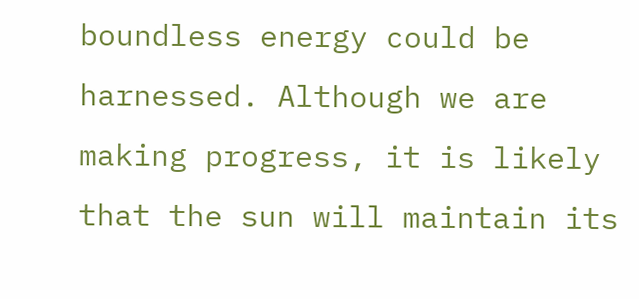boundless energy could be harnessed. Although we are making progress, it is likely that the sun will maintain its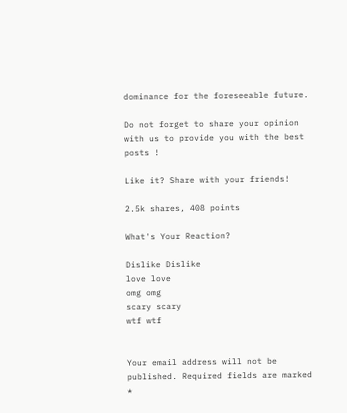dominance for the foreseeable future.

Do not forget to share your opinion with us to provide you with the best posts !

Like it? Share with your friends!

2.5k shares, 408 points

What's Your Reaction?

Dislike Dislike
love love
omg omg
scary scary
wtf wtf


Your email address will not be published. Required fields are marked *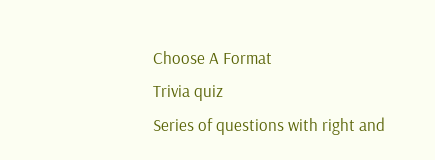Choose A Format
Trivia quiz
Series of questions with right and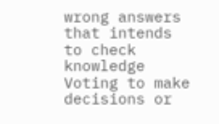wrong answers that intends to check knowledge
Voting to make decisions or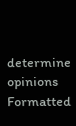determine opinions
Formatted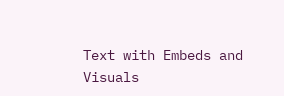Text with Embeds and Visuals